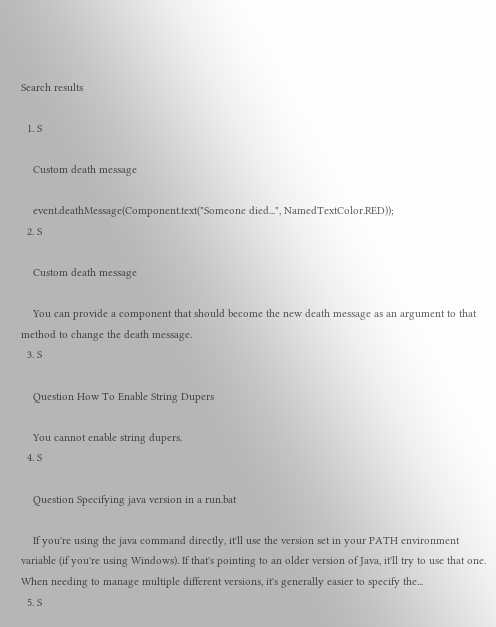Search results

  1. S

    Custom death message

    event.deathMessage(Component.text("Someone died...", NamedTextColor.RED));
  2. S

    Custom death message

    You can provide a component that should become the new death message as an argument to that method to change the death message.
  3. S

    Question How To Enable String Dupers

    You cannot enable string dupers.
  4. S

    Question Specifying java version in a run.bat

    If you're using the java command directly, it'll use the version set in your PATH environment variable (if you're using Windows). If that's pointing to an older version of Java, it'll try to use that one. When needing to manage multiple different versions, it's generally easier to specify the...
  5. S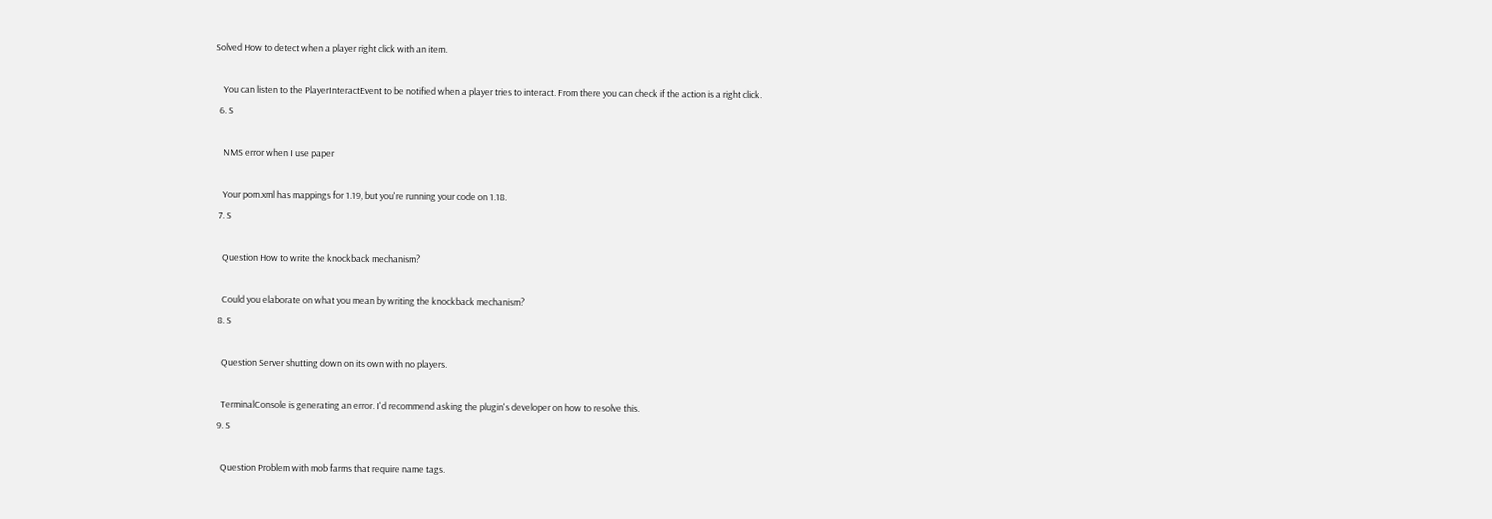Solved How to detect when a player right click with an item.

    You can listen to the PlayerInteractEvent to be notified when a player tries to interact. From there you can check if the action is a right click.
  6. S

    NMS error when I use paper

    Your pom.xml has mappings for 1.19, but you're running your code on 1.18.
  7. S

    Question How to write the knockback mechanism?

    Could you elaborate on what you mean by writing the knockback mechanism?
  8. S

    Question Server shutting down on its own with no players.

    TerminalConsole is generating an error. I'd recommend asking the plugin's developer on how to resolve this.
  9. S

    Question Problem with mob farms that require name tags.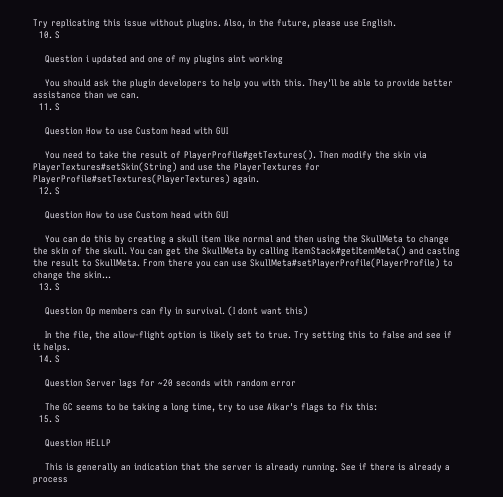Try replicating this issue without plugins. Also, in the future, please use English.
  10. S

    Question i updated and one of my plugins aint working

    You should ask the plugin developers to help you with this. They'll be able to provide better assistance than we can.
  11. S

    Question How to use Custom head with GUI

    You need to take the result of PlayerProfile#getTextures(). Then modify the skin via PlayerTextures#setSkin(String) and use the PlayerTextures for PlayerProfile#setTextures(PlayerTextures) again.
  12. S

    Question How to use Custom head with GUI

    You can do this by creating a skull item like normal and then using the SkullMeta to change the skin of the skull. You can get the SkullMeta by calling ItemStack#getItemMeta() and casting the result to SkullMeta. From there you can use SkullMeta#setPlayerProfile(PlayerProfile) to change the skin...
  13. S

    Question Op members can fly in survival. (I dont want this)

    In the file, the allow-flight option is likely set to true. Try setting this to false and see if it helps.
  14. S

    Question Server lags for ~20 seconds with random error

    The GC seems to be taking a long time, try to use Aikar's flags to fix this:
  15. S

    Question HELLP

    This is generally an indication that the server is already running. See if there is already a process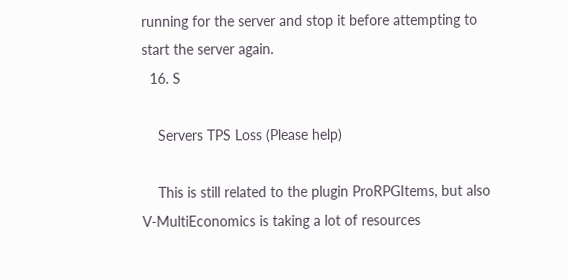running for the server and stop it before attempting to start the server again.
  16. S

    Servers TPS Loss (Please help)

    This is still related to the plugin ProRPGItems, but also V-MultiEconomics is taking a lot of resources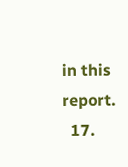in this report.
  17.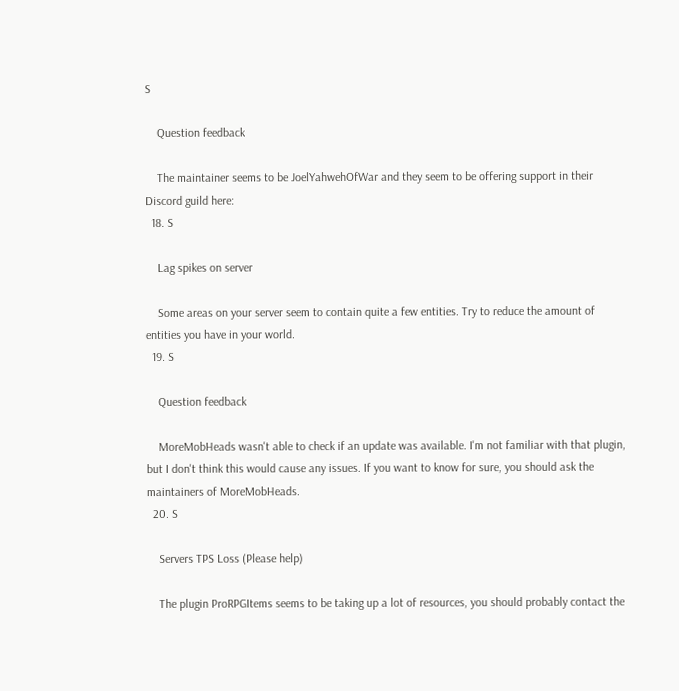S

    Question feedback

    The maintainer seems to be JoelYahwehOfWar and they seem to be offering support in their Discord guild here:
  18. S

    Lag spikes on server

    Some areas on your server seem to contain quite a few entities. Try to reduce the amount of entities you have in your world.
  19. S

    Question feedback

    MoreMobHeads wasn't able to check if an update was available. I'm not familiar with that plugin, but I don't think this would cause any issues. If you want to know for sure, you should ask the maintainers of MoreMobHeads.
  20. S

    Servers TPS Loss (Please help)

    The plugin ProRPGItems seems to be taking up a lot of resources, you should probably contact the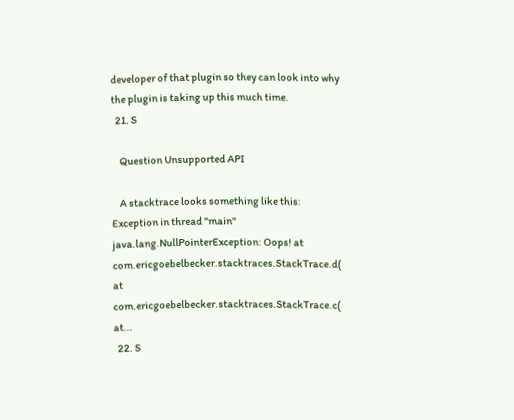developer of that plugin so they can look into why the plugin is taking up this much time.
  21. S

    Question Unsupported API

    A stacktrace looks something like this: Exception in thread "main" java.lang.NullPointerException: Oops! at com.ericgoebelbecker.stacktraces.StackTrace.d( at com.ericgoebelbecker.stacktraces.StackTrace.c( at...
  22. S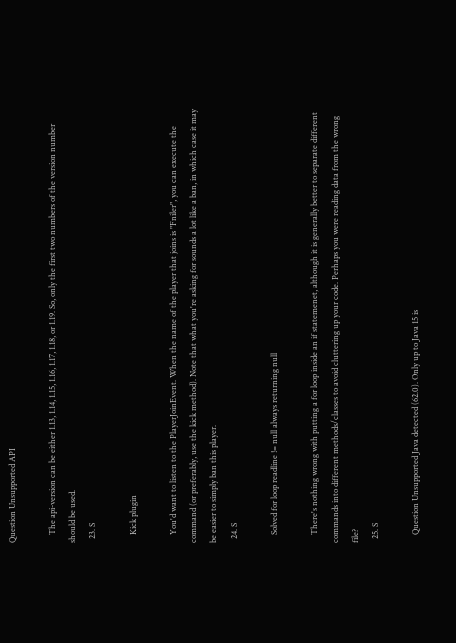Question Unsupported API

    The api-version can be either 1.13, 1.14, 1.15, 1.16, 1.17, 1.18, or 1.19. So, only the first two numbers of the version number should be used.
  23. S

    Kick plugin

    You'd want to listen to the PlayerJoinEvent. When the name of the player that joins is "Fniler", you can execute the command (or preferably, use the kick method). Note that what you're asking for sounds a lot like a ban, in which case it may be easier to simply ban this player.
  24. S

    Solved for loop readline != null always returning null

    There's nothing wrong with putting a for loop inside an if statemenet, although it is generally better to separate different commands into different methods/classes to avoid cluttering up your code. Perhaps you were reading data from the wrong file?
  25. S

    Question Unsupported Java detected (62.0). Only up to Java 15 is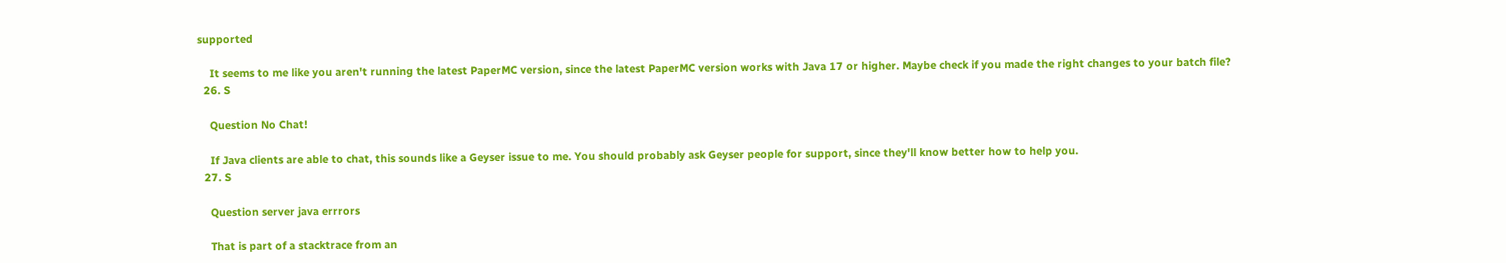supported

    It seems to me like you aren't running the latest PaperMC version, since the latest PaperMC version works with Java 17 or higher. Maybe check if you made the right changes to your batch file?
  26. S

    Question No Chat!

    If Java clients are able to chat, this sounds like a Geyser issue to me. You should probably ask Geyser people for support, since they'll know better how to help you.
  27. S

    Question server java errrors

    That is part of a stacktrace from an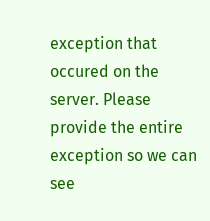exception that occured on the server. Please provide the entire exception so we can see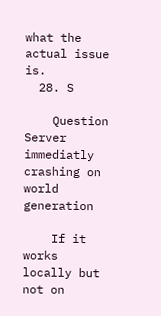what the actual issue is.
  28. S

    Question Server immediatly crashing on world generation

    If it works locally but not on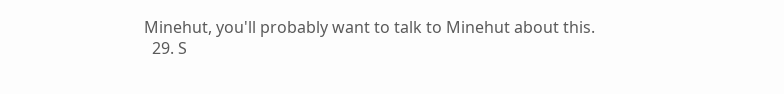Minehut, you'll probably want to talk to Minehut about this.
  29. S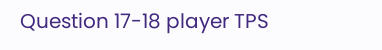Question 17-18 player TPS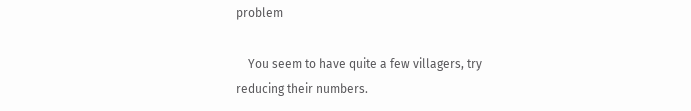problem

    You seem to have quite a few villagers, try reducing their numbers.